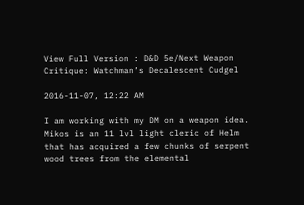View Full Version : D&D 5e/Next Weapon Critique: Watchman’s Decalescent Cudgel

2016-11-07, 12:22 AM

I am working with my DM on a weapon idea. Mikos is an 11 lvl light cleric of Helm that has acquired a few chunks of serpent wood trees from the elemental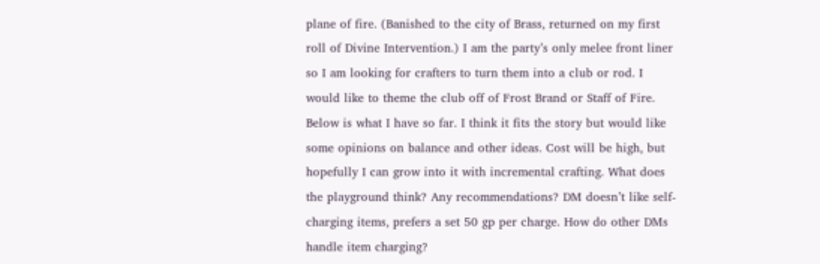plane of fire. (Banished to the city of Brass, returned on my first roll of Divine Intervention.) I am the party’s only melee front liner so I am looking for crafters to turn them into a club or rod. I would like to theme the club off of Frost Brand or Staff of Fire. Below is what I have so far. I think it fits the story but would like some opinions on balance and other ideas. Cost will be high, but hopefully I can grow into it with incremental crafting. What does the playground think? Any recommendations? DM doesn’t like self-charging items, prefers a set 50 gp per charge. How do other DMs handle item charging?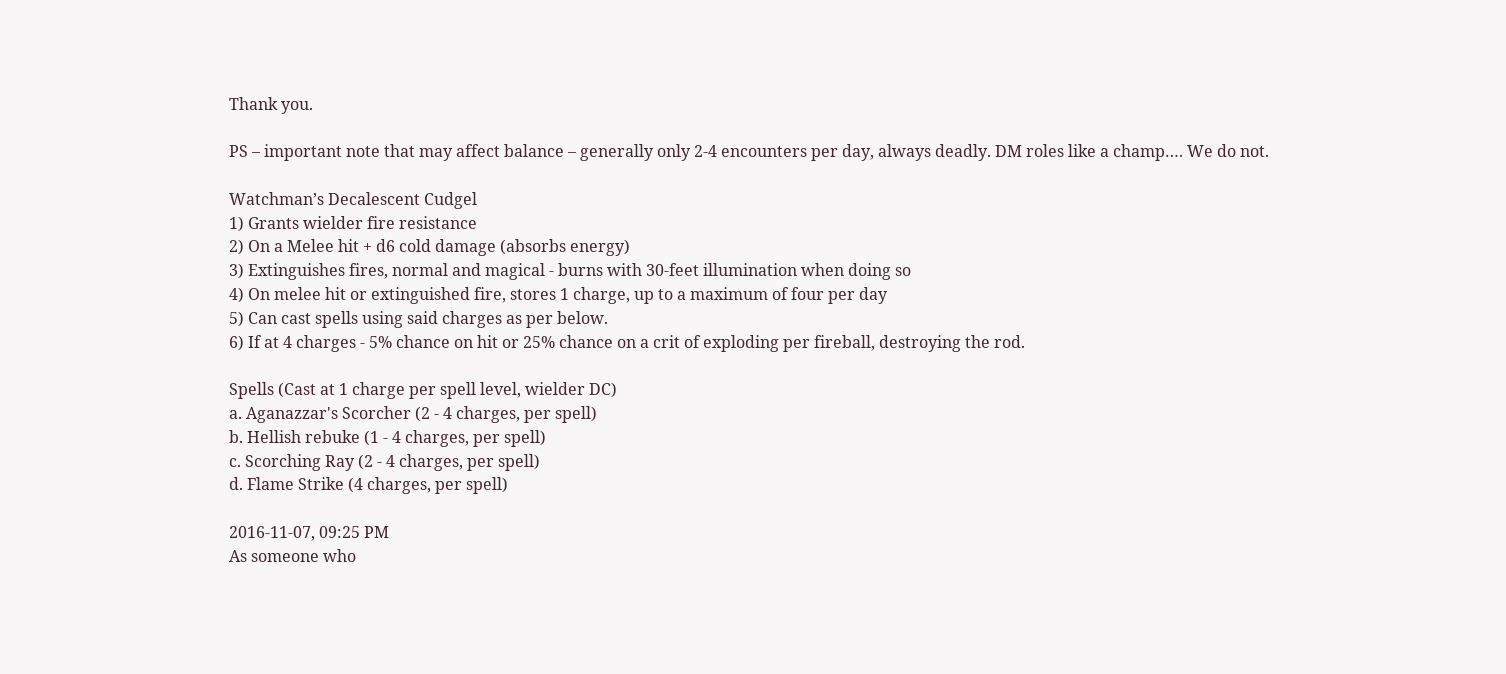Thank you.

PS – important note that may affect balance – generally only 2-4 encounters per day, always deadly. DM roles like a champ…. We do not.

Watchman’s Decalescent Cudgel
1) Grants wielder fire resistance
2) On a Melee hit + d6 cold damage (absorbs energy)
3) Extinguishes fires, normal and magical - burns with 30-feet illumination when doing so
4) On melee hit or extinguished fire, stores 1 charge, up to a maximum of four per day
5) Can cast spells using said charges as per below.
6) If at 4 charges - 5% chance on hit or 25% chance on a crit of exploding per fireball, destroying the rod.

Spells (Cast at 1 charge per spell level, wielder DC)
a. Aganazzar's Scorcher (2 - 4 charges, per spell)
b. Hellish rebuke (1 - 4 charges, per spell)
c. Scorching Ray (2 - 4 charges, per spell)
d. Flame Strike (4 charges, per spell)

2016-11-07, 09:25 PM
As someone who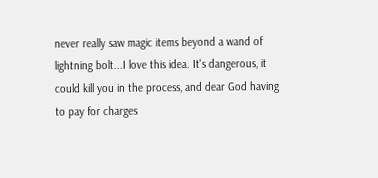never really saw magic items beyond a wand of lightning bolt...I love this idea. It's dangerous, it could kill you in the process, and dear God having to pay for charges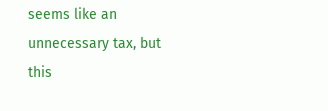seems like an unnecessary tax, but this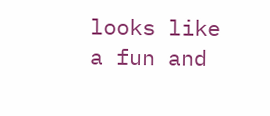looks like a fun and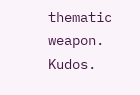thematic weapon. Kudos.